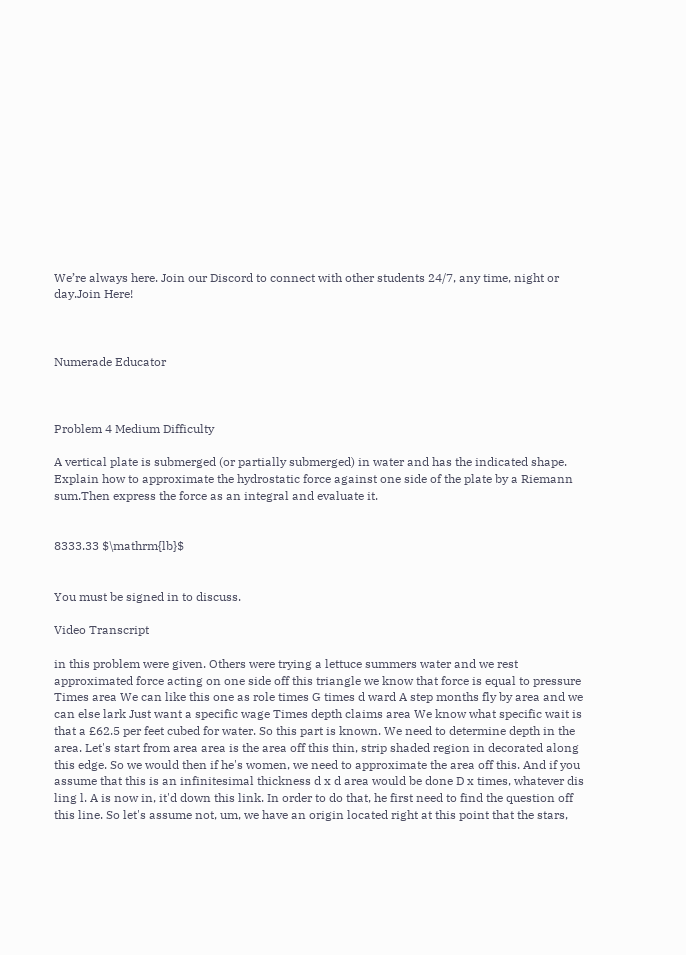We’re always here. Join our Discord to connect with other students 24/7, any time, night or day.Join Here!



Numerade Educator



Problem 4 Medium Difficulty

A vertical plate is submerged (or partially submerged) in water and has the indicated shape. Explain how to approximate the hydrostatic force against one side of the plate by a Riemann sum.Then express the force as an integral and evaluate it.


8333.33 $\mathrm{lb}$


You must be signed in to discuss.

Video Transcript

in this problem were given. Others were trying a lettuce summers water and we rest approximated force acting on one side off this triangle we know that force is equal to pressure Times area We can like this one as role times G times d ward A step months fly by area and we can else lark Just want a specific wage Times depth claims area We know what specific wait is that a £62.5 per feet cubed for water. So this part is known. We need to determine depth in the area. Let's start from area area is the area off this thin, strip shaded region in decorated along this edge. So we would then if he's women, we need to approximate the area off this. And if you assume that this is an infinitesimal thickness d x d area would be done D x times, whatever dis ling l. A is now in, it'd down this link. In order to do that, he first need to find the question off this line. So let's assume not, um, we have an origin located right at this point that the stars,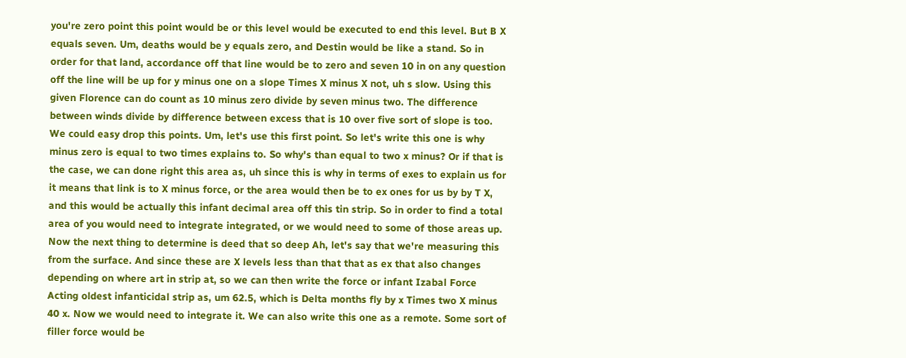you're zero point this point would be or this level would be executed to end this level. But B X equals seven. Um, deaths would be y equals zero, and Destin would be like a stand. So in order for that land, accordance off that line would be to zero and seven 10 in on any question off the line will be up for y minus one on a slope Times X minus X not, uh s slow. Using this given Florence can do count as 10 minus zero divide by seven minus two. The difference between winds divide by difference between excess that is 10 over five sort of slope is too. We could easy drop this points. Um, let's use this first point. So let's write this one is why minus zero is equal to two times explains to. So why's than equal to two x minus? Or if that is the case, we can done right this area as, uh since this is why in terms of exes to explain us for it means that link is to X minus force, or the area would then be to ex ones for us by by T X, and this would be actually this infant decimal area off this tin strip. So in order to find a total area of you would need to integrate integrated, or we would need to some of those areas up. Now the next thing to determine is deed that so deep Ah, let's say that we're measuring this from the surface. And since these are X levels less than that that as ex that also changes depending on where art in strip at, so we can then write the force or infant Izabal Force Acting oldest infanticidal strip as, um 62.5, which is Delta months fly by x Times two X minus 40 x. Now we would need to integrate it. We can also write this one as a remote. Some sort of filler force would be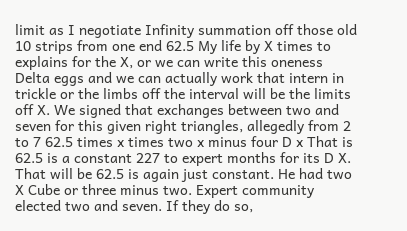limit as I negotiate Infinity summation off those old 10 strips from one end 62.5 My life by X times to explains for the X, or we can write this oneness Delta eggs and we can actually work that intern in trickle or the limbs off the interval will be the limits off X. We signed that exchanges between two and seven for this given right triangles, allegedly from 2 to 7 62.5 times x times two x minus four D x That is 62.5 is a constant 227 to expert months for its D X. That will be 62.5 is again just constant. He had two X Cube or three minus two. Expert community elected two and seven. If they do so,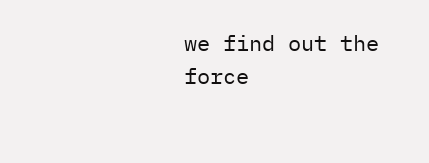we find out the force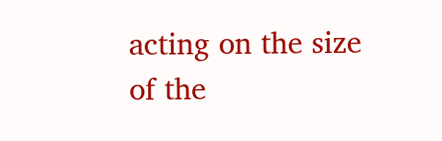acting on the size of the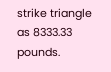strike triangle as 8333.33 pounds.